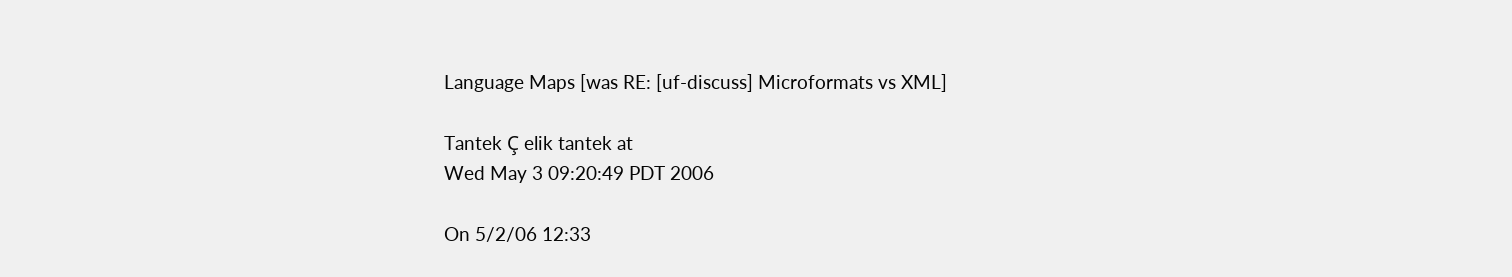Language Maps [was RE: [uf-discuss] Microformats vs XML]

Tantek Ç elik tantek at
Wed May 3 09:20:49 PDT 2006

On 5/2/06 12:33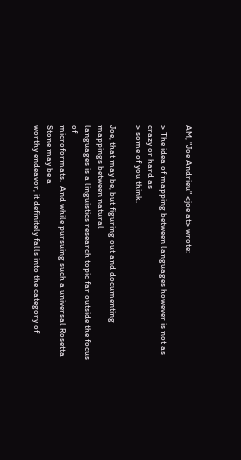AM, "Joe Andrieu" <joe at> wrote:

> The idea of mapping between languages however is not as crazy or hard as
> some of you think.

Joe, that may be, but figuring out and documenting mappings between natural
languages is a linguistics research topic far outside the focus of
microformats.  And while pursuing such a universal Rosetta Stone may be a
worthy endeavor, it definitely falls into the category of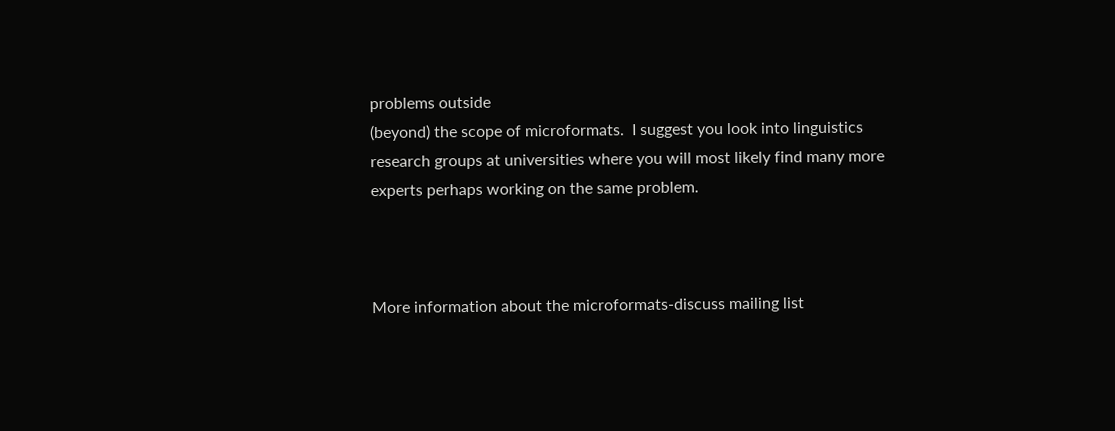problems outside
(beyond) the scope of microformats.  I suggest you look into linguistics
research groups at universities where you will most likely find many more
experts perhaps working on the same problem.



More information about the microformats-discuss mailing list